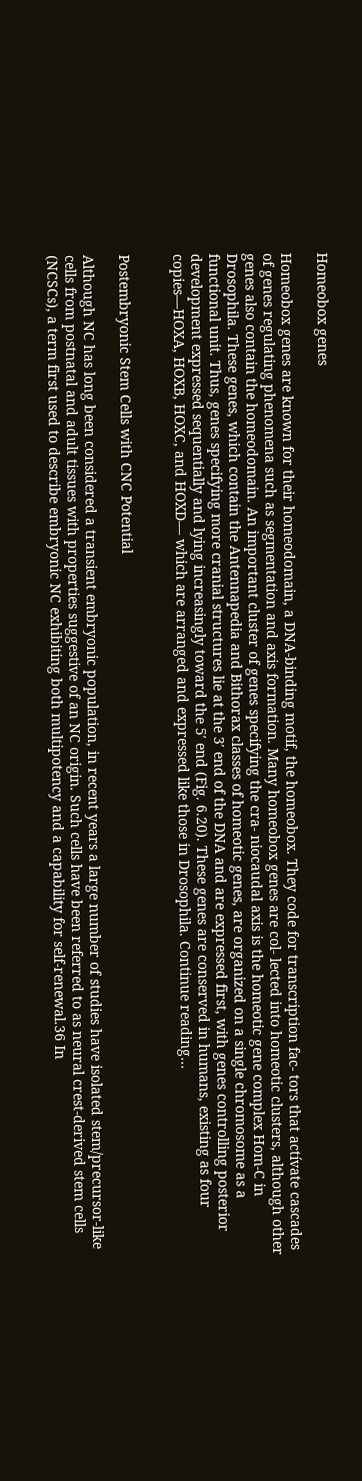Homeobox genes

Homeobox genes are known for their homeodomain, a DNA-binding motif, the homeobox. They code for transcription fac- tors that actívate cascades of genes regulating phenomena such as segmentation and axis formation. Many homeobox genes are col- lected into homeotic clusters, although other genes also contain the homeodomain. An important cluster of genes specifying the cra- niocaudal axis is the homeotic gene complex Hom-C in Drosophila. These genes, which contain the Antennapedia and Bithorax classes of homeotic genes, are organized on a single chromosome as a functional unit. Thus, genes specifying more cranial structures lie at the 3′ end of the DNA and are expressed first, with genes controlling posterior development expressed sequentially and lying increasingly toward the 5′ end (Fig. 6.20). These genes are conserved in humans, existing as four copies—HOXA, HOXB, HOXC, and HOXD— which are arranged and expressed like those in Drosophila. Continue reading…


Postembryonic Stem Cells with CNC Potential

Although NC has long been considered a transient embryonic population, in recent years a large number of studies have isolated stem/precursor-like
cells from postnatal and adult tissues with properties suggestive of an NC origin. Such cells have been referred to as neural crest-derived stem cells
(NCSCs), a term first used to describe embryonic NC exhibiting both multipotency and a capability for self-renewal.36 In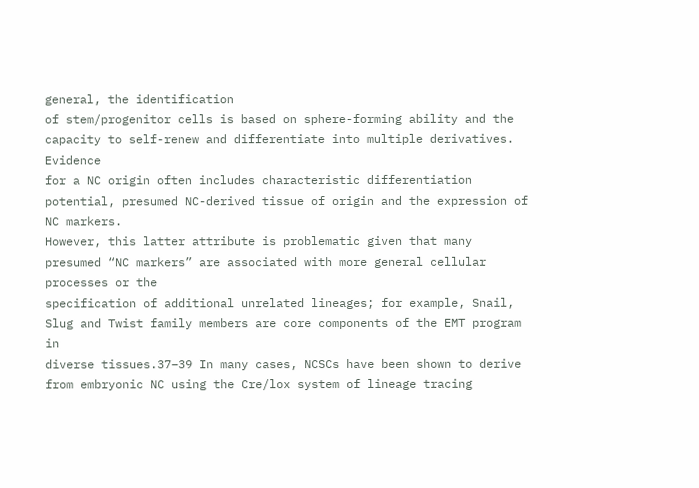general, the identification
of stem/progenitor cells is based on sphere-forming ability and the capacity to self-renew and differentiate into multiple derivatives. Evidence
for a NC origin often includes characteristic differentiation potential, presumed NC-derived tissue of origin and the expression of NC markers.
However, this latter attribute is problematic given that many presumed “NC markers” are associated with more general cellular processes or the
specification of additional unrelated lineages; for example, Snail, Slug and Twist family members are core components of the EMT program in
diverse tissues.37–39 In many cases, NCSCs have been shown to derive from embryonic NC using the Cre/lox system of lineage tracing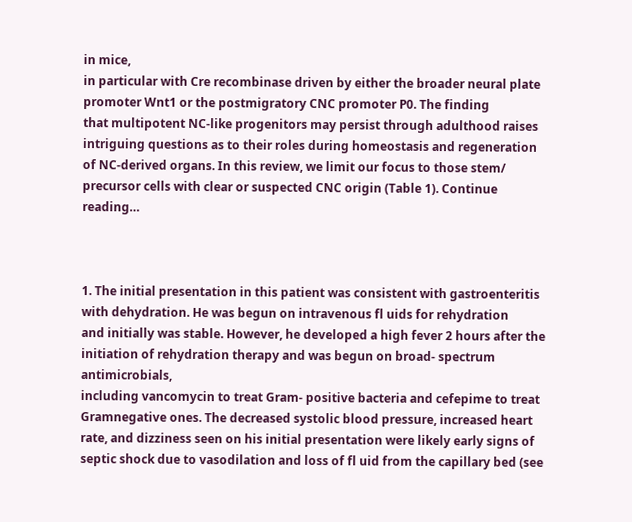in mice,
in particular with Cre recombinase driven by either the broader neural plate promoter Wnt1 or the postmigratory CNC promoter P0. The finding
that multipotent NC-like progenitors may persist through adulthood raises intriguing questions as to their roles during homeostasis and regeneration
of NC-derived organs. In this review, we limit our focus to those stem/ precursor cells with clear or suspected CNC origin (Table 1). Continue reading…



1. The initial presentation in this patient was consistent with gastroenteritis with dehydration. He was begun on intravenous fl uids for rehydration
and initially was stable. However, he developed a high fever 2 hours after the initiation of rehydration therapy and was begun on broad- spectrum antimicrobials,
including vancomycin to treat Gram- positive bacteria and cefepime to treat Gramnegative ones. The decreased systolic blood pressure, increased heart rate, and dizziness seen on his initial presentation were likely early signs of septic shock due to vasodilation and loss of fl uid from the capillary bed (see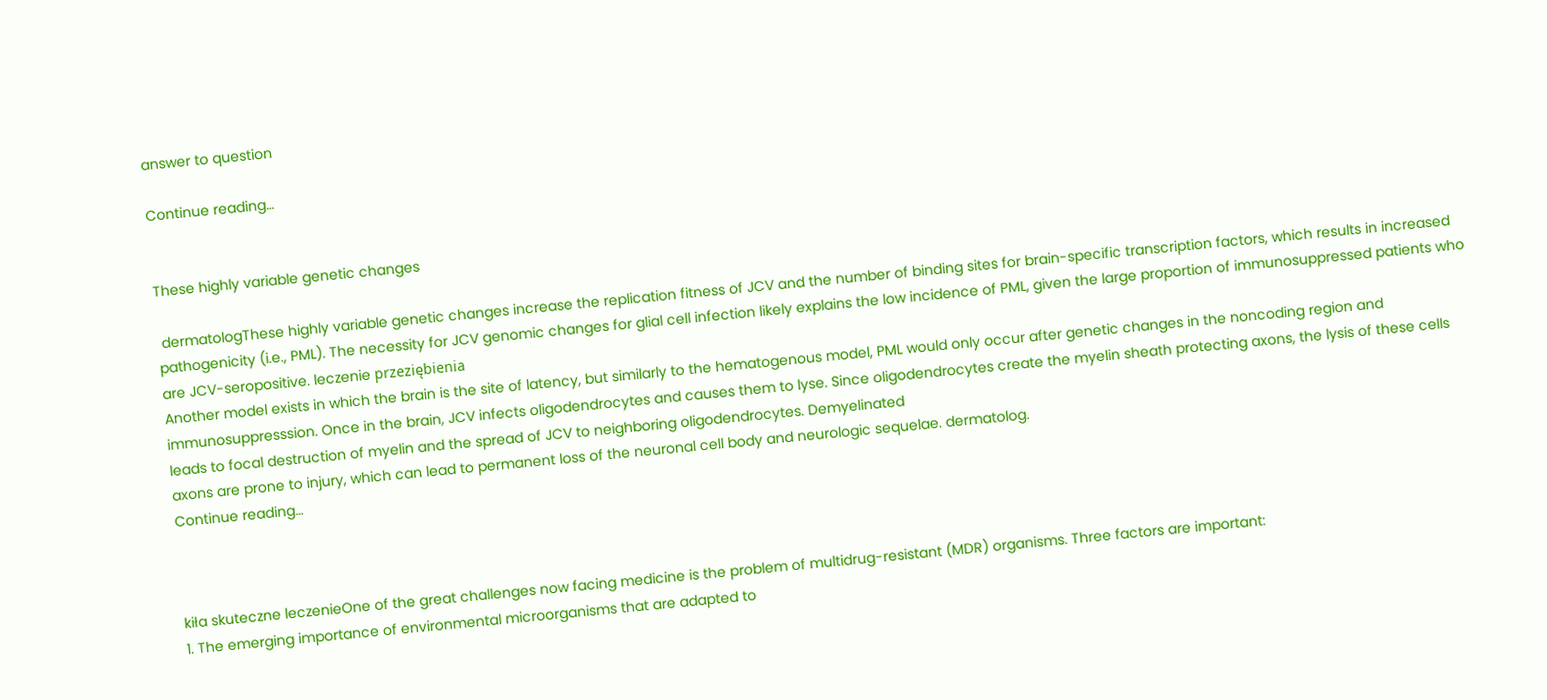answer to question

Continue reading…


These highly variable genetic changes

 dermatologThese highly variable genetic changes increase the replication fitness of JCV and the number of binding sites for brain-specific transcription factors, which results in increased pathogenicity (i.e., PML). The necessity for JCV genomic changes for glial cell infection likely explains the low incidence of PML, given the large proportion of immunosuppressed patients who are JCV-seropositive. leczenie przeziębienia
Another model exists in which the brain is the site of latency, but similarly to the hematogenous model, PML would only occur after genetic changes in the noncoding region and immunosuppresssion. Once in the brain, JCV infects oligodendrocytes and causes them to lyse. Since oligodendrocytes create the myelin sheath protecting axons, the lysis of these cells leads to focal destruction of myelin and the spread of JCV to neighboring oligodendrocytes. Demyelinated
axons are prone to injury, which can lead to permanent loss of the neuronal cell body and neurologic sequelae. dermatolog.
Continue reading…



kiła skuteczne leczenieOne of the great challenges now facing medicine is the problem of multidrug-resistant (MDR) organisms. Three factors are important:
1. The emerging importance of environmental microorganisms that are adapted to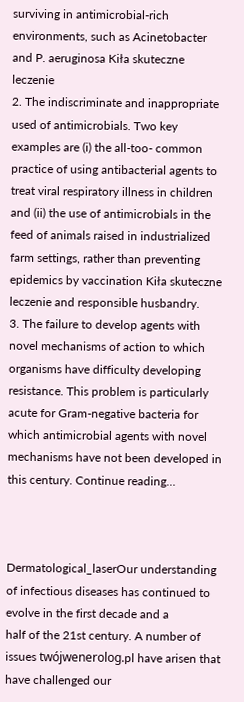surviving in antimicrobial-rich environments, such as Acinetobacter and P. aeruginosa Kiła skuteczne leczenie
2. The indiscriminate and inappropriate used of antimicrobials. Two key examples are (i) the all-too- common practice of using antibacterial agents to treat viral respiratory illness in children and (ii) the use of antimicrobials in the feed of animals raised in industrialized farm settings, rather than preventing epidemics by vaccination Kiła skuteczne leczenie and responsible husbandry.
3. The failure to develop agents with novel mechanisms of action to which organisms have difficulty developing resistance. This problem is particularly acute for Gram-negative bacteria for which antimicrobial agents with novel mechanisms have not been developed in this century. Continue reading…



Dermatological_laserOur understanding of infectious diseases has continued to evolve in the first decade and a
half of the 21st century. A number of issues twójwenerolog.pl have arisen that have challenged our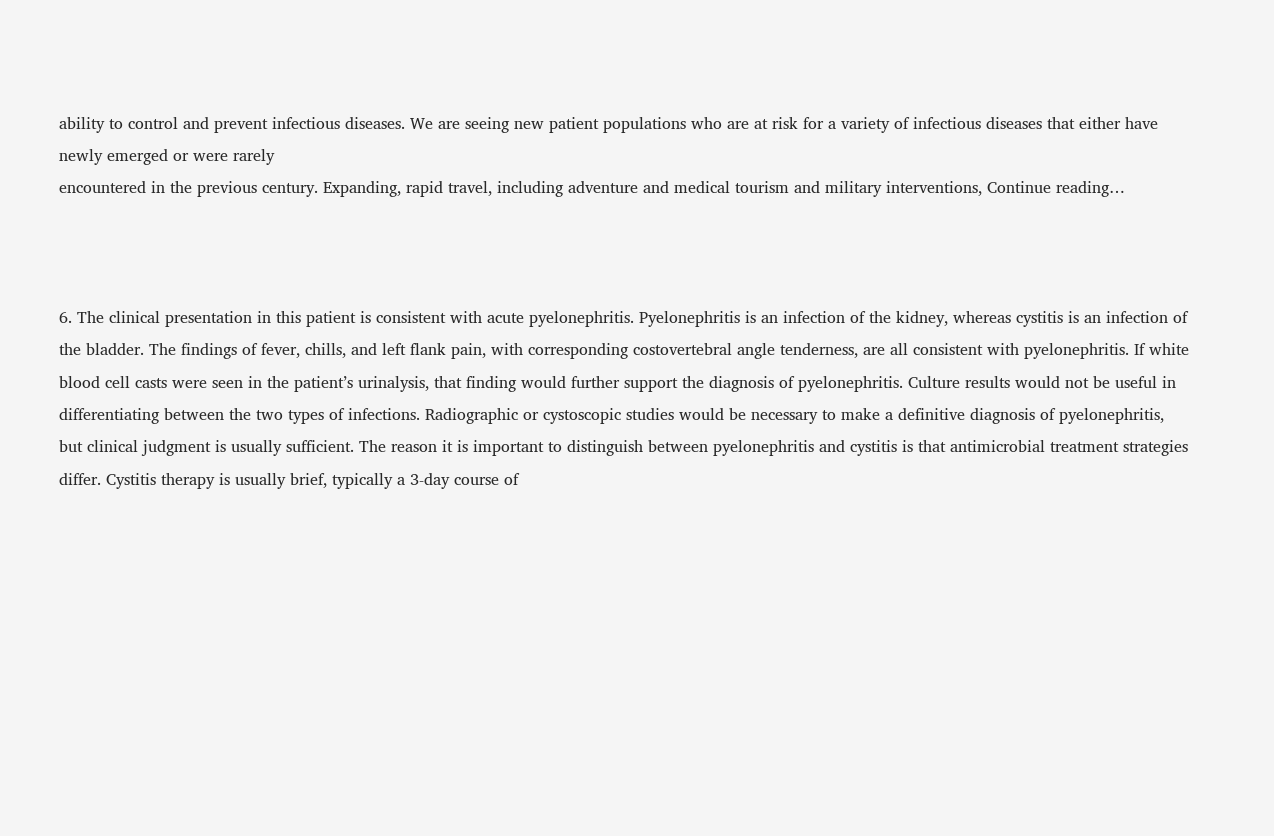ability to control and prevent infectious diseases. We are seeing new patient populations who are at risk for a variety of infectious diseases that either have newly emerged or were rarely
encountered in the previous century. Expanding, rapid travel, including adventure and medical tourism and military interventions, Continue reading…



6. The clinical presentation in this patient is consistent with acute pyelonephritis. Pyelonephritis is an infection of the kidney, whereas cystitis is an infection of the bladder. The findings of fever, chills, and left flank pain, with corresponding costovertebral angle tenderness, are all consistent with pyelonephritis. If white blood cell casts were seen in the patient’s urinalysis, that finding would further support the diagnosis of pyelonephritis. Culture results would not be useful in differentiating between the two types of infections. Radiographic or cystoscopic studies would be necessary to make a definitive diagnosis of pyelonephritis, but clinical judgment is usually sufficient. The reason it is important to distinguish between pyelonephritis and cystitis is that antimicrobial treatment strategies differ. Cystitis therapy is usually brief, typically a 3-day course of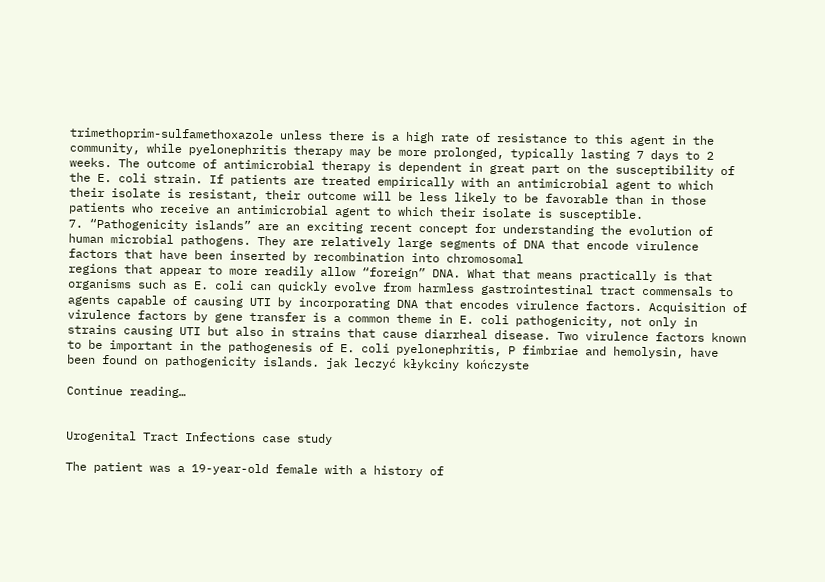trimethoprim-sulfamethoxazole unless there is a high rate of resistance to this agent in the community, while pyelonephritis therapy may be more prolonged, typically lasting 7 days to 2 weeks. The outcome of antimicrobial therapy is dependent in great part on the susceptibility of the E. coli strain. If patients are treated empirically with an antimicrobial agent to which their isolate is resistant, their outcome will be less likely to be favorable than in those patients who receive an antimicrobial agent to which their isolate is susceptible.
7. “Pathogenicity islands” are an exciting recent concept for understanding the evolution of human microbial pathogens. They are relatively large segments of DNA that encode virulence factors that have been inserted by recombination into chromosomal
regions that appear to more readily allow “foreign” DNA. What that means practically is that organisms such as E. coli can quickly evolve from harmless gastrointestinal tract commensals to agents capable of causing UTI by incorporating DNA that encodes virulence factors. Acquisition of virulence factors by gene transfer is a common theme in E. coli pathogenicity, not only in strains causing UTI but also in strains that cause diarrheal disease. Two virulence factors known to be important in the pathogenesis of E. coli pyelonephritis, P fimbriae and hemolysin, have been found on pathogenicity islands. jak leczyć kłykciny kończyste

Continue reading…


Urogenital Tract Infections case study

The patient was a 19-year-old female with a history of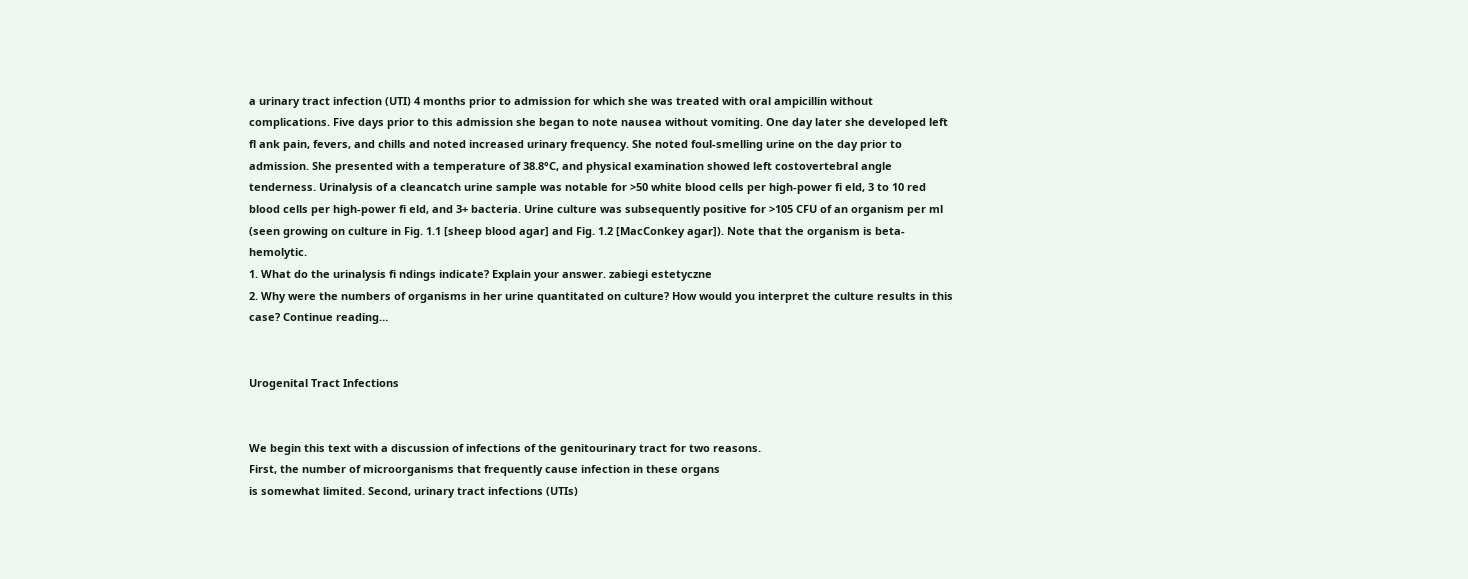a urinary tract infection (UTI) 4 months prior to admission for which she was treated with oral ampicillin without complications. Five days prior to this admission she began to note nausea without vomiting. One day later she developed left fl ank pain, fevers, and chills and noted increased urinary frequency. She noted foul-smelling urine on the day prior to admission. She presented with a temperature of 38.8°C, and physical examination showed left costovertebral angle tenderness. Urinalysis of a cleancatch urine sample was notable for >50 white blood cells per high-power fi eld, 3 to 10 red blood cells per high-power fi eld, and 3+ bacteria. Urine culture was subsequently positive for >105 CFU of an organism per ml (seen growing on culture in Fig. 1.1 [sheep blood agar] and Fig. 1.2 [MacConkey agar]). Note that the organism is beta-hemolytic.
1. What do the urinalysis fi ndings indicate? Explain your answer. zabiegi estetyczne
2. Why were the numbers of organisms in her urine quantitated on culture? How would you interpret the culture results in this case? Continue reading…


Urogenital Tract Infections


We begin this text with a discussion of infections of the genitourinary tract for two reasons.
First, the number of microorganisms that frequently cause infection in these organs
is somewhat limited. Second, urinary tract infections (UTIs)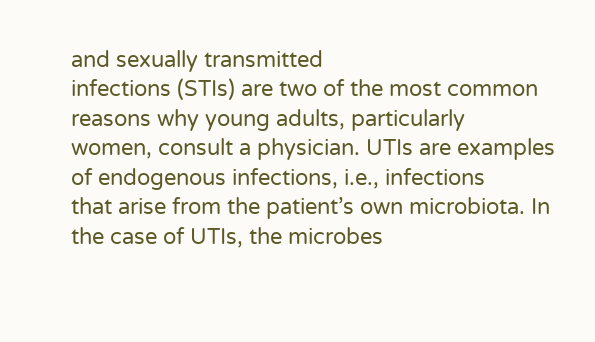and sexually transmitted
infections (STIs) are two of the most common reasons why young adults, particularly
women, consult a physician. UTIs are examples of endogenous infections, i.e., infections
that arise from the patient’s own microbiota. In the case of UTIs, the microbes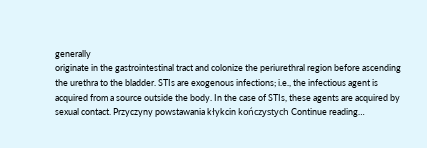generally
originate in the gastrointestinal tract and colonize the periurethral region before ascending
the urethra to the bladder. STIs are exogenous infections; i.e., the infectious agent is
acquired from a source outside the body. In the case of STIs, these agents are acquired by
sexual contact. Przyczyny powstawania kłykcin kończystych Continue reading…